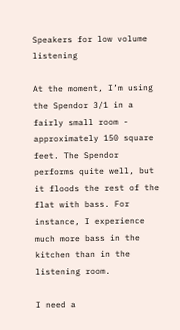Speakers for low volume listening

At the moment, I’m using the Spendor 3/1 in a fairly small room - approximately 150 square feet. The Spendor performs quite well, but it floods the rest of the flat with bass. For instance, I experience much more bass in the kitchen than in the listening room.

I need a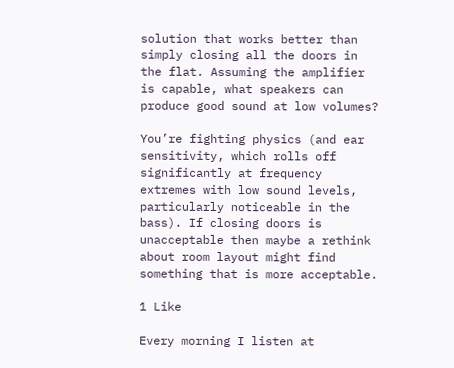solution that works better than simply closing all the doors in the flat. Assuming the amplifier is capable, what speakers can produce good sound at low volumes?

You’re fighting physics (and ear sensitivity, which rolls off significantly at frequency extremes with low sound levels, particularly noticeable in the bass). If closing doors is unacceptable then maybe a rethink about room layout might find something that is more acceptable.

1 Like

Every morning I listen at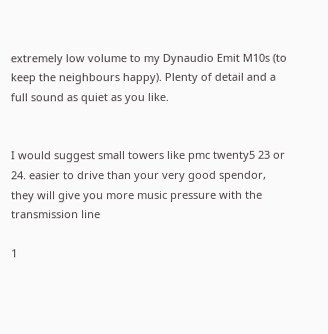extremely low volume to my Dynaudio Emit M10s (to keep the neighbours happy). Plenty of detail and a full sound as quiet as you like.


I would suggest small towers like pmc twenty5 23 or 24. easier to drive than your very good spendor, they will give you more music pressure with the transmission line

1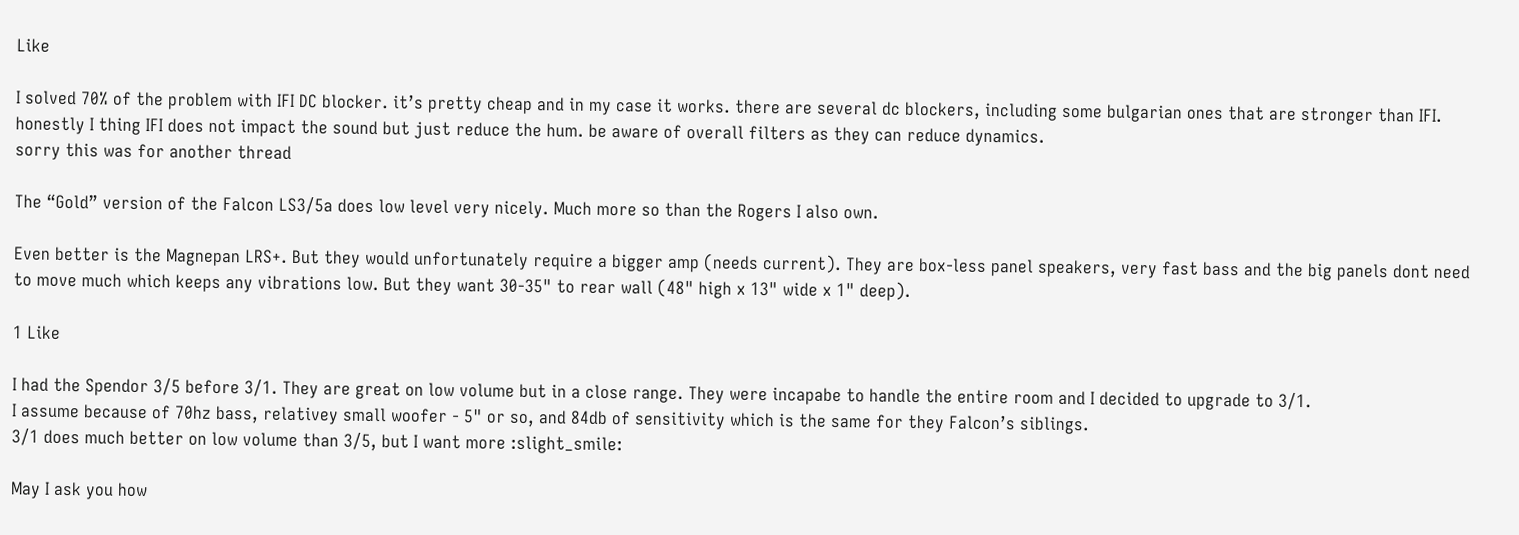Like

I solved 70% of the problem with IFI DC blocker. it’s pretty cheap and in my case it works. there are several dc blockers, including some bulgarian ones that are stronger than IFI. honestly I thing IFI does not impact the sound but just reduce the hum. be aware of overall filters as they can reduce dynamics.
sorry this was for another thread

The “Gold” version of the Falcon LS3/5a does low level very nicely. Much more so than the Rogers I also own.

Even better is the Magnepan LRS+. But they would unfortunately require a bigger amp (needs current). They are box-less panel speakers, very fast bass and the big panels dont need to move much which keeps any vibrations low. But they want 30-35" to rear wall (48" high x 13" wide x 1" deep).

1 Like

I had the Spendor 3/5 before 3/1. They are great on low volume but in a close range. They were incapabe to handle the entire room and I decided to upgrade to 3/1.
I assume because of 70hz bass, relativey small woofer - 5" or so, and 84db of sensitivity which is the same for they Falcon’s siblings.
3/1 does much better on low volume than 3/5, but I want more :slight_smile:

May I ask you how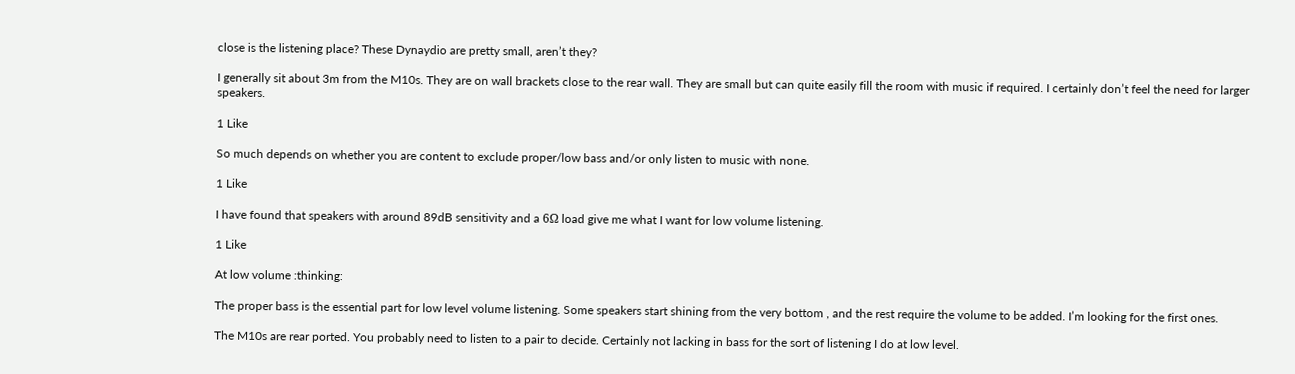close is the listening place? These Dynaydio are pretty small, aren’t they?

I generally sit about 3m from the M10s. They are on wall brackets close to the rear wall. They are small but can quite easily fill the room with music if required. I certainly don’t feel the need for larger speakers.

1 Like

So much depends on whether you are content to exclude proper/low bass and/or only listen to music with none.

1 Like

I have found that speakers with around 89dB sensitivity and a 6Ω load give me what I want for low volume listening.

1 Like

At low volume :thinking:

The proper bass is the essential part for low level volume listening. Some speakers start shining from the very bottom , and the rest require the volume to be added. I’m looking for the first ones.

The M10s are rear ported. You probably need to listen to a pair to decide. Certainly not lacking in bass for the sort of listening I do at low level.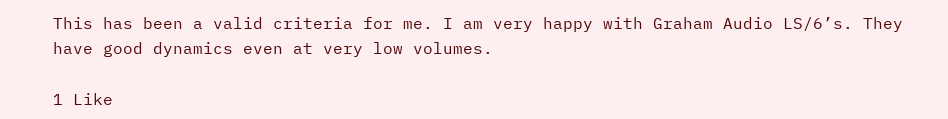This has been a valid criteria for me. I am very happy with Graham Audio LS/6’s. They have good dynamics even at very low volumes.

1 Like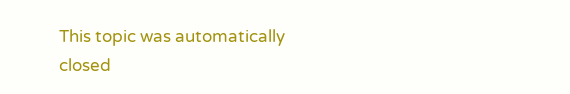This topic was automatically closed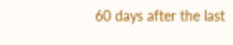60 days after the last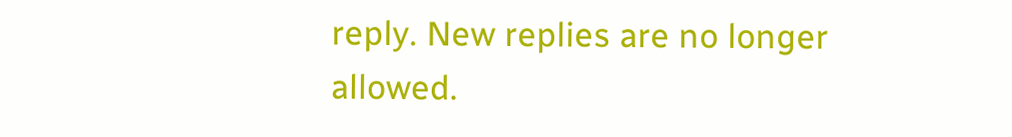reply. New replies are no longer allowed.